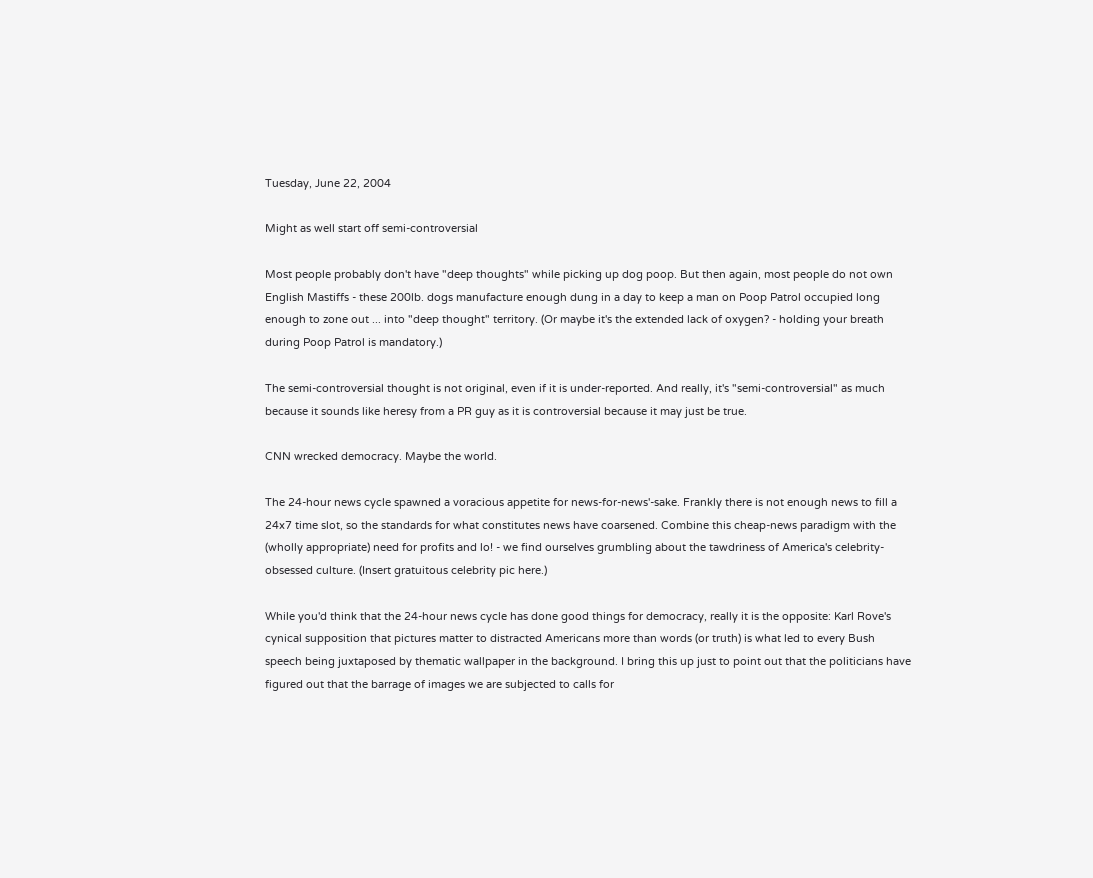Tuesday, June 22, 2004

Might as well start off semi-controversial

Most people probably don't have "deep thoughts" while picking up dog poop. But then again, most people do not own English Mastiffs - these 200lb. dogs manufacture enough dung in a day to keep a man on Poop Patrol occupied long enough to zone out ... into "deep thought" territory. (Or maybe it's the extended lack of oxygen? - holding your breath during Poop Patrol is mandatory.)

The semi-controversial thought is not original, even if it is under-reported. And really, it's "semi-controversial" as much because it sounds like heresy from a PR guy as it is controversial because it may just be true.

CNN wrecked democracy. Maybe the world.

The 24-hour news cycle spawned a voracious appetite for news-for-news'-sake. Frankly there is not enough news to fill a 24x7 time slot, so the standards for what constitutes news have coarsened. Combine this cheap-news paradigm with the (wholly appropriate) need for profits and lo! - we find ourselves grumbling about the tawdriness of America's celebrity-obsessed culture. (Insert gratuitous celebrity pic here.)

While you'd think that the 24-hour news cycle has done good things for democracy, really it is the opposite: Karl Rove's cynical supposition that pictures matter to distracted Americans more than words (or truth) is what led to every Bush speech being juxtaposed by thematic wallpaper in the background. I bring this up just to point out that the politicians have figured out that the barrage of images we are subjected to calls for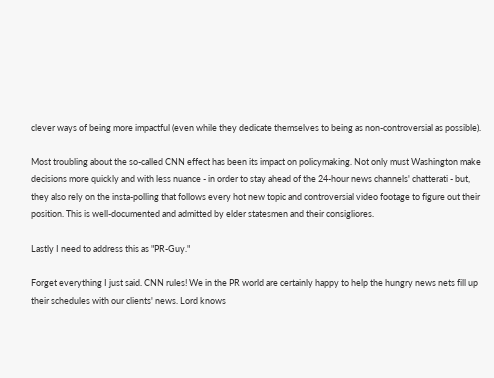clever ways of being more impactful (even while they dedicate themselves to being as non-controversial as possible).

Most troubling about the so-called CNN effect has been its impact on policymaking. Not only must Washington make decisions more quickly and with less nuance - in order to stay ahead of the 24-hour news channels' chatterati - but, they also rely on the insta-polling that follows every hot new topic and controversial video footage to figure out their position. This is well-documented and admitted by elder statesmen and their consigliores.

Lastly I need to address this as "PR-Guy."

Forget everything I just said. CNN rules! We in the PR world are certainly happy to help the hungry news nets fill up their schedules with our clients' news. Lord knows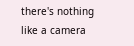there's nothing like a camera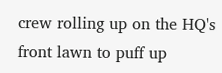crew rolling up on the HQ's front lawn to puff up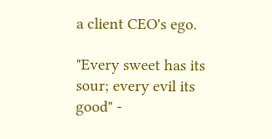a client CEO's ego.

"Every sweet has its sour; every evil its good" -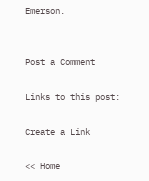Emerson.


Post a Comment

Links to this post:

Create a Link

<< Home